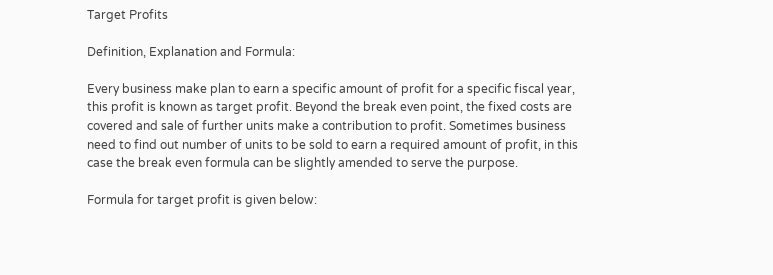Target Profits

Definition, Explanation and Formula:

Every business make plan to earn a specific amount of profit for a specific fiscal year, this profit is known as target profit. Beyond the break even point, the fixed costs are covered and sale of further units make a contribution to profit. Sometimes business need to find out number of units to be sold to earn a required amount of profit, in this case the break even formula can be slightly amended to serve the purpose.

Formula for target profit is given below: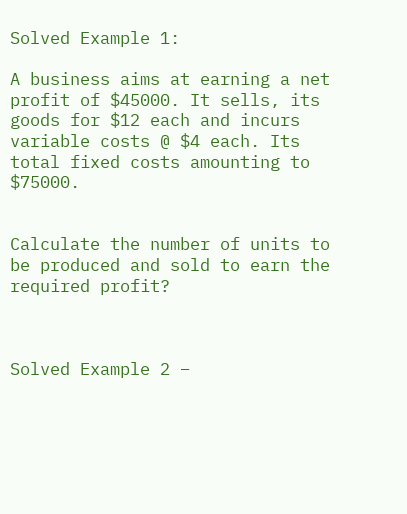Solved Example 1:

A business aims at earning a net profit of $45000. It sells, its goods for $12 each and incurs variable costs @ $4 each. Its total fixed costs amounting to $75000.


Calculate the number of units to be produced and sold to earn the required profit?



Solved Example 2 –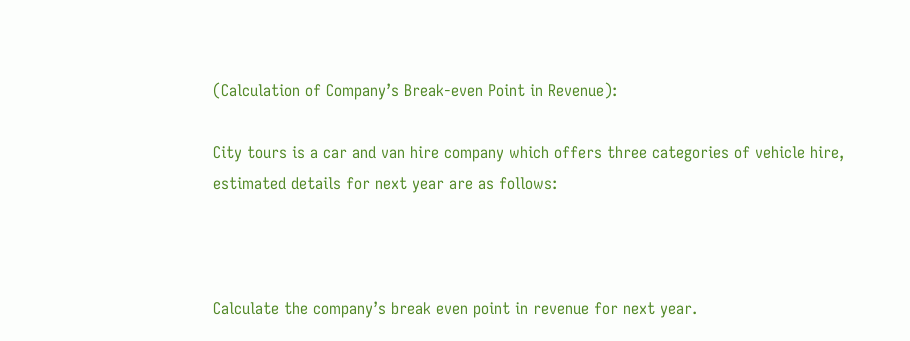(Calculation of Company’s Break-even Point in Revenue):

City tours is a car and van hire company which offers three categories of vehicle hire, estimated details for next year are as follows:



Calculate the company’s break even point in revenue for next year.